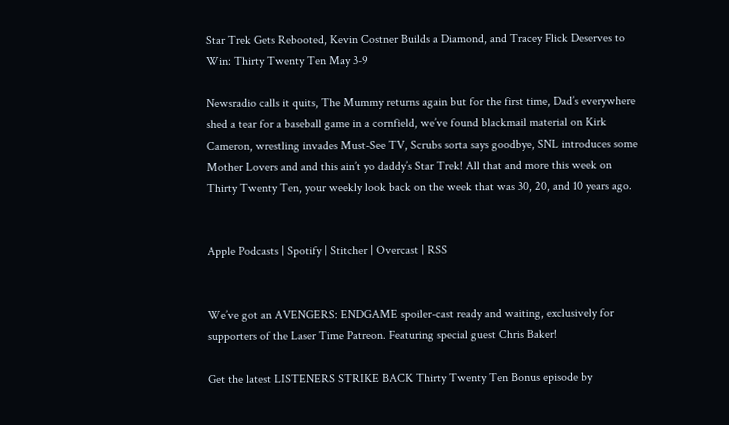Star Trek Gets Rebooted, Kevin Costner Builds a Diamond, and Tracey Flick Deserves to Win: Thirty Twenty Ten May 3-9

Newsradio calls it quits, The Mummy returns again but for the first time, Dad’s everywhere shed a tear for a baseball game in a cornfield, we’ve found blackmail material on Kirk Cameron, wrestling invades Must-See TV, Scrubs sorta says goodbye, SNL introduces some Mother Lovers and and this ain’t yo daddy’s Star Trek! All that and more this week on Thirty Twenty Ten, your weekly look back on the week that was 30, 20, and 10 years ago.


Apple Podcasts | Spotify | Stitcher | Overcast | RSS


We’ve got an AVENGERS: ENDGAME spoiler-cast ready and waiting, exclusively for supporters of the Laser Time Patreon. Featuring special guest Chris Baker!

Get the latest LISTENERS STRIKE BACK Thirty Twenty Ten Bonus episode by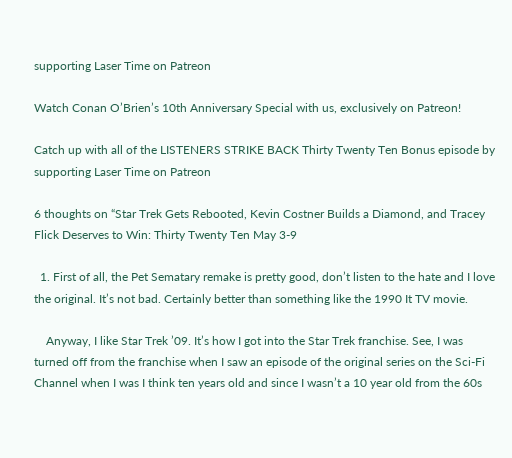supporting Laser Time on Patreon

Watch Conan O’Brien’s 10th Anniversary Special with us, exclusively on Patreon!

Catch up with all of the LISTENERS STRIKE BACK Thirty Twenty Ten Bonus episode by supporting Laser Time on Patreon

6 thoughts on “Star Trek Gets Rebooted, Kevin Costner Builds a Diamond, and Tracey Flick Deserves to Win: Thirty Twenty Ten May 3-9

  1. First of all, the Pet Sematary remake is pretty good, don’t listen to the hate and I love the original. It’s not bad. Certainly better than something like the 1990 It TV movie.

    Anyway, I like Star Trek ’09. It’s how I got into the Star Trek franchise. See, I was turned off from the franchise when I saw an episode of the original series on the Sci-Fi Channel when I was I think ten years old and since I wasn’t a 10 year old from the 60s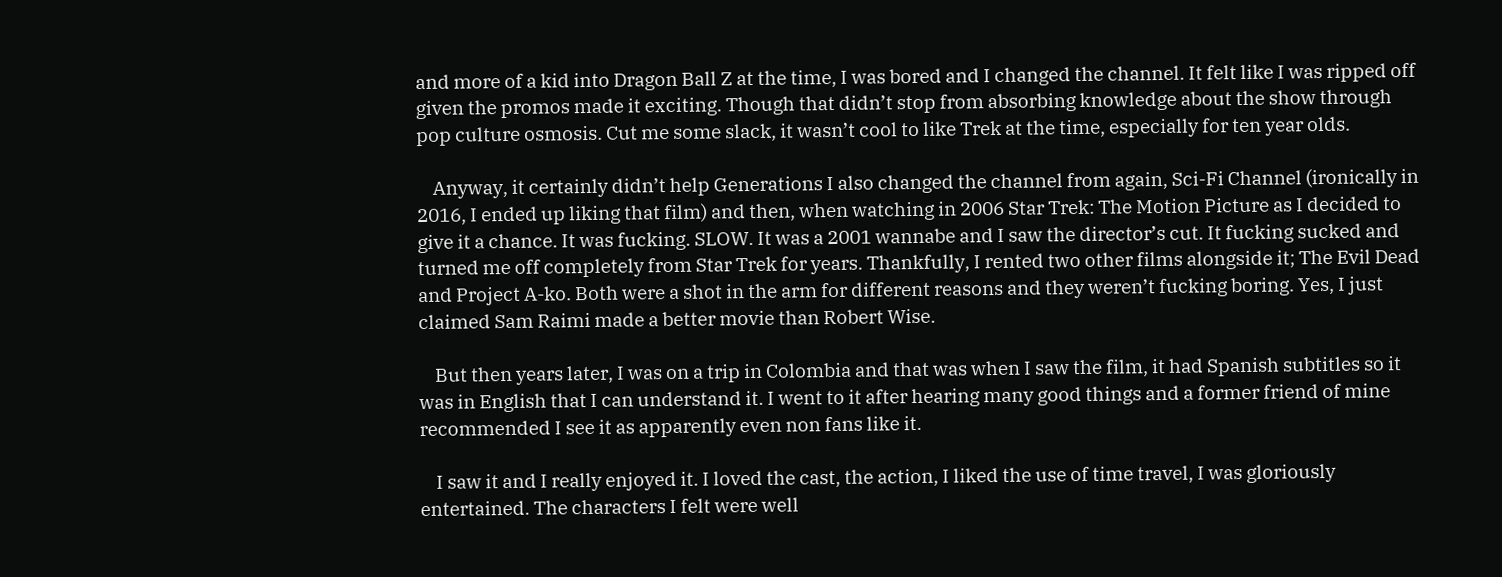and more of a kid into Dragon Ball Z at the time, I was bored and I changed the channel. It felt like I was ripped off given the promos made it exciting. Though that didn’t stop from absorbing knowledge about the show through pop culture osmosis. Cut me some slack, it wasn’t cool to like Trek at the time, especially for ten year olds.

    Anyway, it certainly didn’t help Generations I also changed the channel from again, Sci-Fi Channel (ironically in 2016, I ended up liking that film) and then, when watching in 2006 Star Trek: The Motion Picture as I decided to give it a chance. It was fucking. SLOW. It was a 2001 wannabe and I saw the director’s cut. It fucking sucked and turned me off completely from Star Trek for years. Thankfully, I rented two other films alongside it; The Evil Dead and Project A-ko. Both were a shot in the arm for different reasons and they weren’t fucking boring. Yes, I just claimed Sam Raimi made a better movie than Robert Wise.

    But then years later, I was on a trip in Colombia and that was when I saw the film, it had Spanish subtitles so it was in English that I can understand it. I went to it after hearing many good things and a former friend of mine recommended I see it as apparently even non fans like it.

    I saw it and I really enjoyed it. I loved the cast, the action, I liked the use of time travel, I was gloriously entertained. The characters I felt were well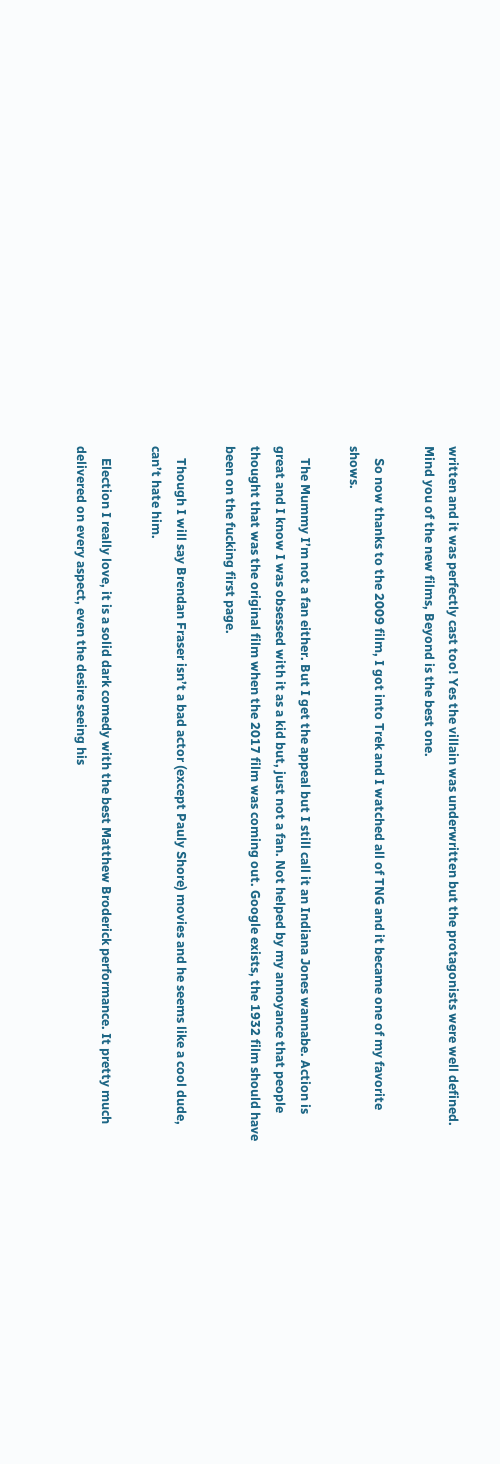written and it was perfectly cast too! Yes the villain was underwritten but the protagonists were well defined. Mind you of the new films, Beyond is the best one.

    So now thanks to the 2009 film, I got into Trek and I watched all of TNG and it became one of my favorite shows.

    The Mummy I’m not a fan either. But I get the appeal but I still call it an Indiana Jones wannabe. Action is great and I know I was obsessed with it as a kid but, just not a fan. Not helped by my annoyance that people thought that was the original film when the 2017 film was coming out. Google exists, the 1932 film should have been on the fucking first page.

    Though I will say Brendan Fraser isn’t a bad actor (except Pauly Shore) movies and he seems like a cool dude, can’t hate him.

    Election I really love, it is a solid dark comedy with the best Matthew Broderick performance. It pretty much delivered on every aspect, even the desire seeing his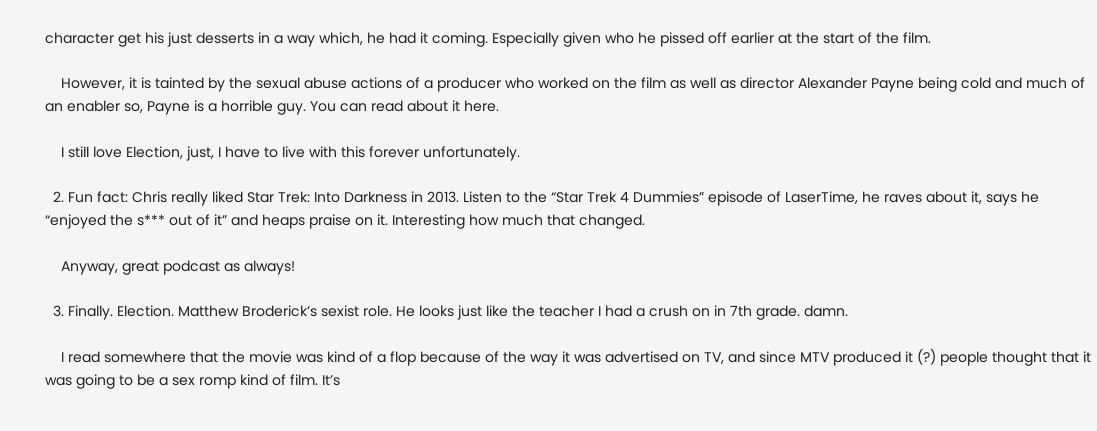character get his just desserts in a way which, he had it coming. Especially given who he pissed off earlier at the start of the film.

    However, it is tainted by the sexual abuse actions of a producer who worked on the film as well as director Alexander Payne being cold and much of an enabler so, Payne is a horrible guy. You can read about it here.

    I still love Election, just, I have to live with this forever unfortunately.

  2. Fun fact: Chris really liked Star Trek: Into Darkness in 2013. Listen to the “Star Trek 4 Dummies” episode of LaserTime, he raves about it, says he “enjoyed the s*** out of it” and heaps praise on it. Interesting how much that changed.

    Anyway, great podcast as always!

  3. Finally. Election. Matthew Broderick’s sexist role. He looks just like the teacher I had a crush on in 7th grade. damn.

    I read somewhere that the movie was kind of a flop because of the way it was advertised on TV, and since MTV produced it (?) people thought that it was going to be a sex romp kind of film. It’s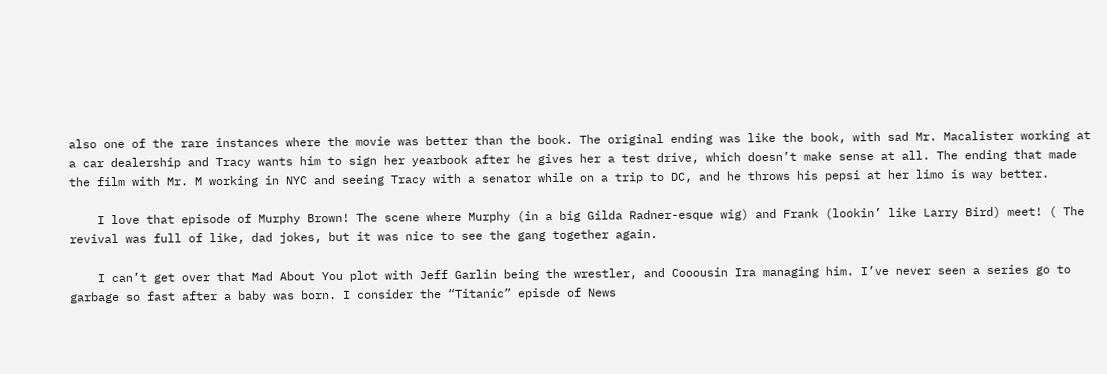also one of the rare instances where the movie was better than the book. The original ending was like the book, with sad Mr. Macalister working at a car dealership and Tracy wants him to sign her yearbook after he gives her a test drive, which doesn’t make sense at all. The ending that made the film with Mr. M working in NYC and seeing Tracy with a senator while on a trip to DC, and he throws his pepsi at her limo is way better.

    I love that episode of Murphy Brown! The scene where Murphy (in a big Gilda Radner-esque wig) and Frank (lookin’ like Larry Bird) meet! ( The revival was full of like, dad jokes, but it was nice to see the gang together again.

    I can’t get over that Mad About You plot with Jeff Garlin being the wrestler, and Cooousin Ira managing him. I’ve never seen a series go to garbage so fast after a baby was born. I consider the “Titanic” episde of News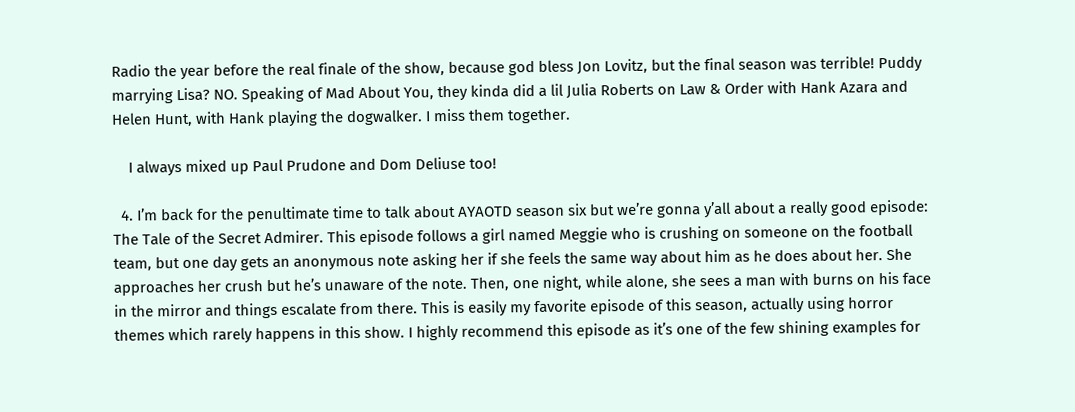Radio the year before the real finale of the show, because god bless Jon Lovitz, but the final season was terrible! Puddy marrying Lisa? NO. Speaking of Mad About You, they kinda did a lil Julia Roberts on Law & Order with Hank Azara and Helen Hunt, with Hank playing the dogwalker. I miss them together.

    I always mixed up Paul Prudone and Dom Deliuse too!

  4. I’m back for the penultimate time to talk about AYAOTD season six but we’re gonna y’all about a really good episode: The Tale of the Secret Admirer. This episode follows a girl named Meggie who is crushing on someone on the football team, but one day gets an anonymous note asking her if she feels the same way about him as he does about her. She approaches her crush but he’s unaware of the note. Then, one night, while alone, she sees a man with burns on his face in the mirror and things escalate from there. This is easily my favorite episode of this season, actually using horror themes which rarely happens in this show. I highly recommend this episode as it’s one of the few shining examples for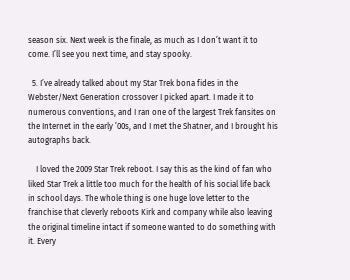season six. Next week is the finale, as much as I don’t want it to come. I’ll see you next time, and stay spooky.

  5. I’ve already talked about my Star Trek bona fides in the Webster/Next Generation crossover I picked apart. I made it to numerous conventions, and I ran one of the largest Trek fansites on the Internet in the early ’00s, and I met the Shatner, and I brought his autographs back.

    I loved the 2009 Star Trek reboot. I say this as the kind of fan who liked Star Trek a little too much for the health of his social life back in school days. The whole thing is one huge love letter to the franchise that cleverly reboots Kirk and company while also leaving the original timeline intact if someone wanted to do something with it. Every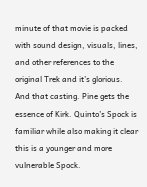minute of that movie is packed with sound design, visuals, lines, and other references to the original Trek and it’s glorious. And that casting. Pine gets the essence of Kirk. Quinto’s Spock is familiar while also making it clear this is a younger and more vulnerable Spock.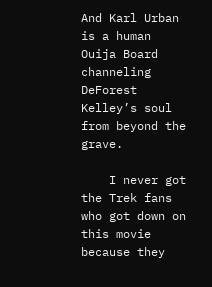And Karl Urban is a human Ouija Board channeling DeForest Kelley’s soul from beyond the grave.

    I never got the Trek fans who got down on this movie because they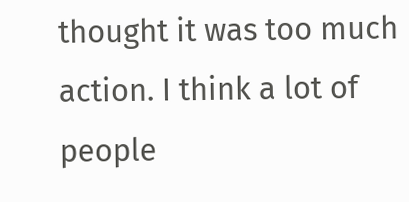thought it was too much action. I think a lot of people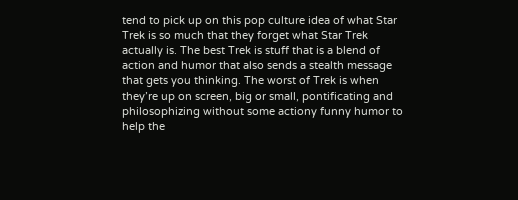tend to pick up on this pop culture idea of what Star Trek is so much that they forget what Star Trek actually is. The best Trek is stuff that is a blend of action and humor that also sends a stealth message that gets you thinking. The worst of Trek is when they’re up on screen, big or small, pontificating and philosophizing without some actiony funny humor to help the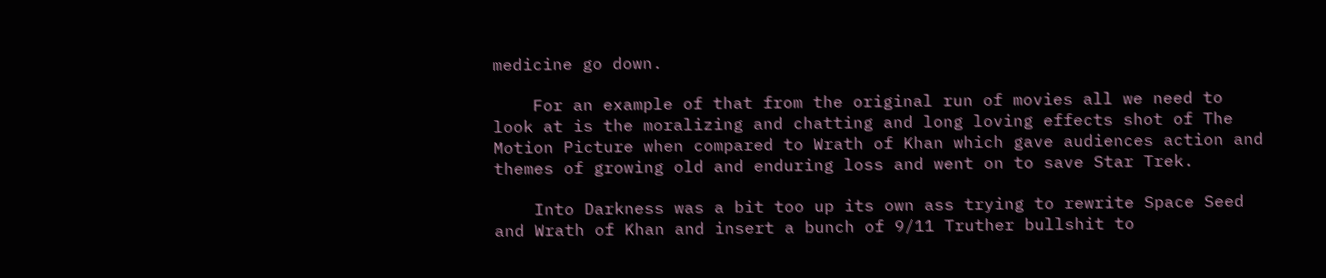medicine go down.

    For an example of that from the original run of movies all we need to look at is the moralizing and chatting and long loving effects shot of The Motion Picture when compared to Wrath of Khan which gave audiences action and themes of growing old and enduring loss and went on to save Star Trek.

    Into Darkness was a bit too up its own ass trying to rewrite Space Seed and Wrath of Khan and insert a bunch of 9/11 Truther bullshit to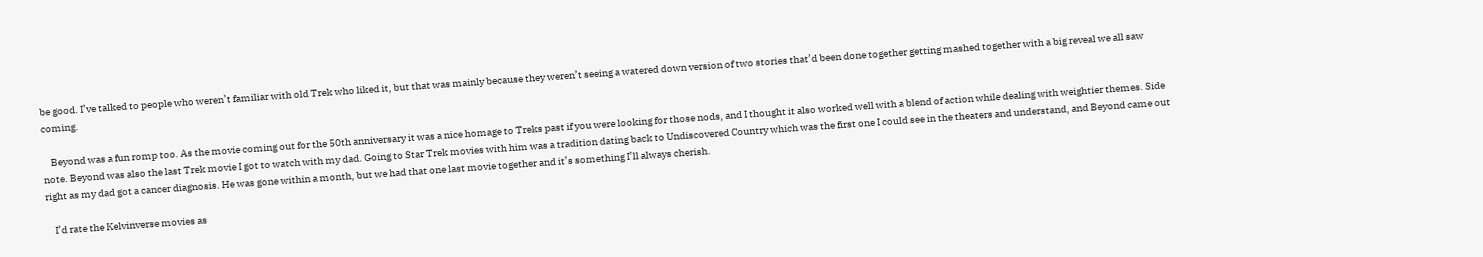be good. I’ve talked to people who weren’t familiar with old Trek who liked it, but that was mainly because they weren’t seeing a watered down version of two stories that’d been done together getting mashed together with a big reveal we all saw coming.

    Beyond was a fun romp too. As the movie coming out for the 50th anniversary it was a nice homage to Treks past if you were looking for those nods, and I thought it also worked well with a blend of action while dealing with weightier themes. Side note. Beyond was also the last Trek movie I got to watch with my dad. Going to Star Trek movies with him was a tradition dating back to Undiscovered Country which was the first one I could see in the theaters and understand, and Beyond came out right as my dad got a cancer diagnosis. He was gone within a month, but we had that one last movie together and it’s something I’ll always cherish.

    I’d rate the Kelvinverse movies as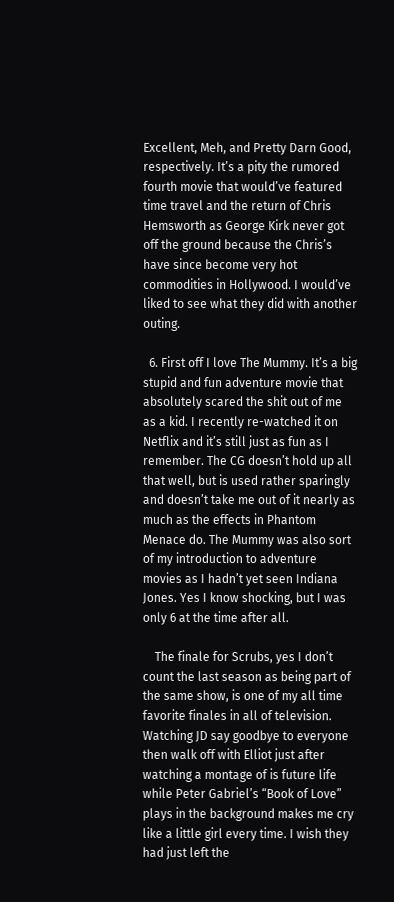Excellent, Meh, and Pretty Darn Good, respectively. It’s a pity the rumored fourth movie that would’ve featured time travel and the return of Chris Hemsworth as George Kirk never got off the ground because the Chris’s have since become very hot commodities in Hollywood. I would’ve liked to see what they did with another outing.

  6. First off I love The Mummy. It’s a big stupid and fun adventure movie that absolutely scared the shit out of me as a kid. I recently re-watched it on Netflix and it’s still just as fun as I remember. The CG doesn’t hold up all that well, but is used rather sparingly and doesn’t take me out of it nearly as much as the effects in Phantom Menace do. The Mummy was also sort of my introduction to adventure movies as I hadn’t yet seen Indiana Jones. Yes I know shocking, but I was only 6 at the time after all.

    The finale for Scrubs, yes I don’t count the last season as being part of the same show, is one of my all time favorite finales in all of television. Watching JD say goodbye to everyone then walk off with Elliot just after watching a montage of is future life while Peter Gabriel’s “Book of Love” plays in the background makes me cry like a little girl every time. I wish they had just left the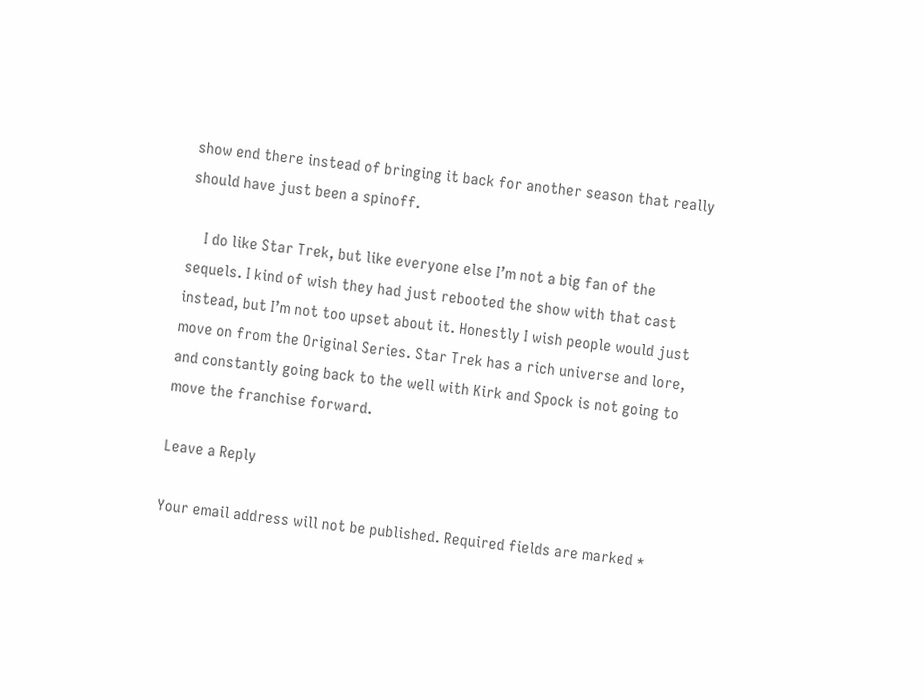show end there instead of bringing it back for another season that really should have just been a spinoff.

    I do like Star Trek, but like everyone else I’m not a big fan of the sequels. I kind of wish they had just rebooted the show with that cast instead, but I’m not too upset about it. Honestly I wish people would just move on from the Original Series. Star Trek has a rich universe and lore, and constantly going back to the well with Kirk and Spock is not going to move the franchise forward.

Leave a Reply

Your email address will not be published. Required fields are marked *